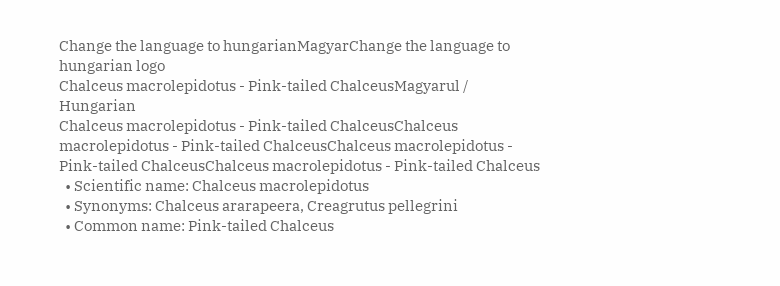Change the language to hungarianMagyarChange the language to hungarian logo
Chalceus macrolepidotus - Pink-tailed ChalceusMagyarul / Hungarian
Chalceus macrolepidotus - Pink-tailed ChalceusChalceus macrolepidotus - Pink-tailed ChalceusChalceus macrolepidotus - Pink-tailed ChalceusChalceus macrolepidotus - Pink-tailed Chalceus
  • Scientific name: Chalceus macrolepidotus
  • Synonyms: Chalceus ararapeera, Creagrutus pellegrini
  • Common name: Pink-tailed Chalceus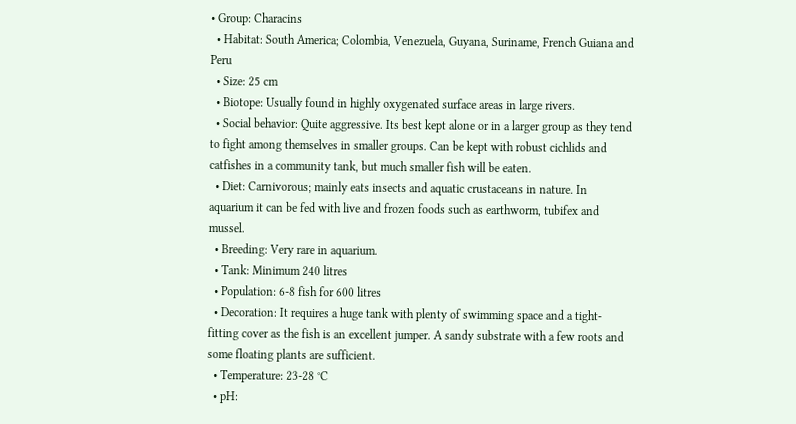• Group: Characins
  • Habitat: South America; Colombia, Venezuela, Guyana, Suriname, French Guiana and Peru
  • Size: 25 cm
  • Biotope: Usually found in highly oxygenated surface areas in large rivers.
  • Social behavior: Quite aggressive. Its best kept alone or in a larger group as they tend to fight among themselves in smaller groups. Can be kept with robust cichlids and catfishes in a community tank, but much smaller fish will be eaten.
  • Diet: Carnivorous; mainly eats insects and aquatic crustaceans in nature. In aquarium it can be fed with live and frozen foods such as earthworm, tubifex and mussel.
  • Breeding: Very rare in aquarium.
  • Tank: Minimum 240 litres
  • Population: 6-8 fish for 600 litres
  • Decoration: It requires a huge tank with plenty of swimming space and a tight-fitting cover as the fish is an excellent jumper. A sandy substrate with a few roots and some floating plants are sufficient.
  • Temperature: 23-28 °C
  • pH: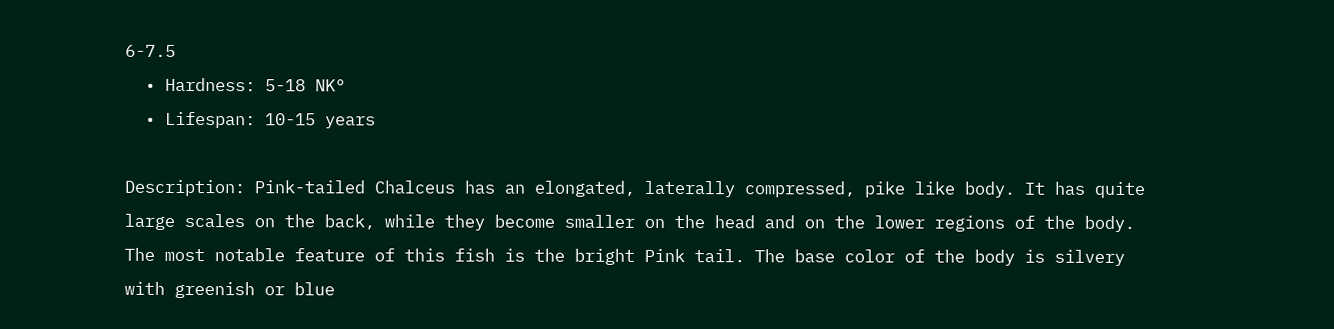6-7.5
  • Hardness: 5-18 NK°
  • Lifespan: 10-15 years

Description: Pink-tailed Chalceus has an elongated, laterally compressed, pike like body. It has quite large scales on the back, while they become smaller on the head and on the lower regions of the body. The most notable feature of this fish is the bright Pink tail. The base color of the body is silvery with greenish or blue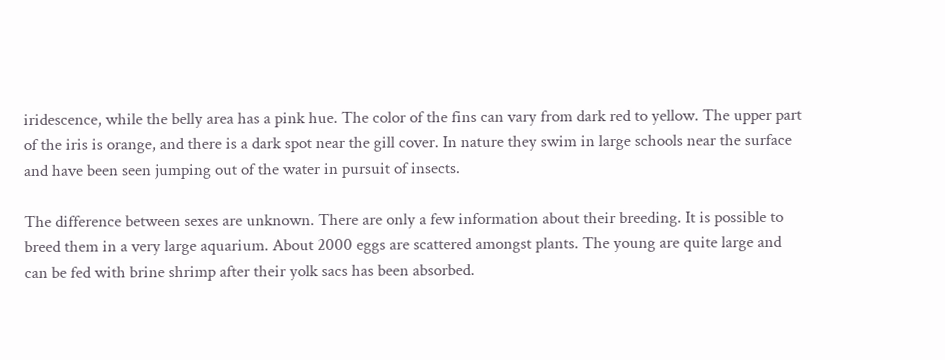iridescence, while the belly area has a pink hue. The color of the fins can vary from dark red to yellow. The upper part of the iris is orange, and there is a dark spot near the gill cover. In nature they swim in large schools near the surface and have been seen jumping out of the water in pursuit of insects.

The difference between sexes are unknown. There are only a few information about their breeding. It is possible to breed them in a very large aquarium. About 2000 eggs are scattered amongst plants. The young are quite large and can be fed with brine shrimp after their yolk sacs has been absorbed.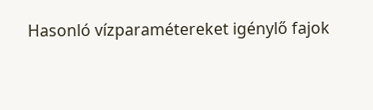Hasonló vízparamétereket igénylő fajok